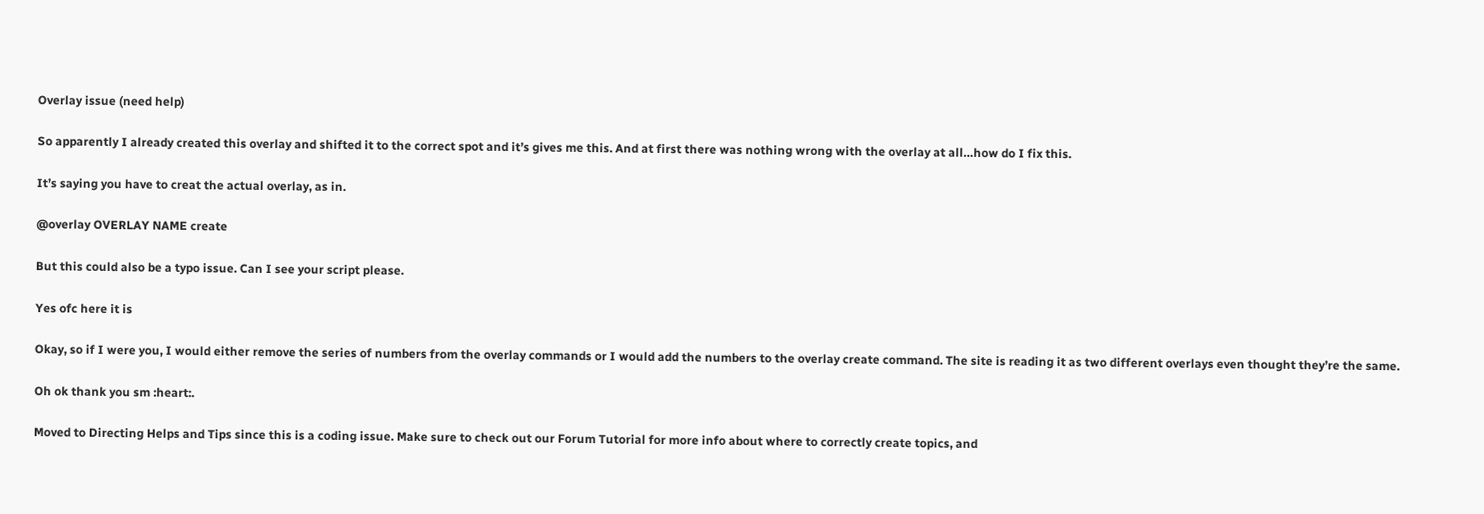Overlay issue (need help)

So apparently I already created this overlay and shifted it to the correct spot and it’s gives me this. And at first there was nothing wrong with the overlay at all…how do I fix this.

It’s saying you have to creat the actual overlay, as in.

@overlay OVERLAY NAME create

But this could also be a typo issue. Can I see your script please.

Yes ofc here it is

Okay, so if I were you, I would either remove the series of numbers from the overlay commands or I would add the numbers to the overlay create command. The site is reading it as two different overlays even thought they’re the same.

Oh ok thank you sm :heart:.

Moved to Directing Helps and Tips since this is a coding issue. Make sure to check out our Forum Tutorial for more info about where to correctly create topics, and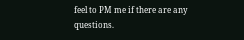feel to PM me if there are any questions.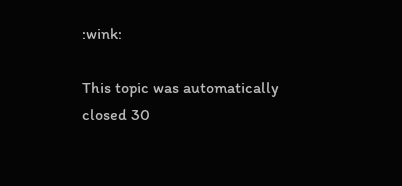:wink:

This topic was automatically closed 30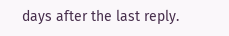days after the last reply.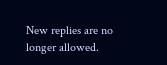New replies are no longer allowed.